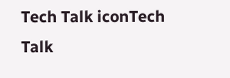Tech Talk iconTech Talk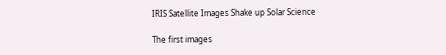IRIS Satellite Images Shake up Solar Science

The first images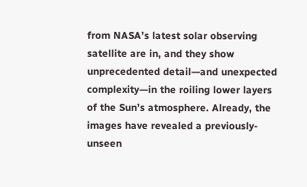from NASA’s latest solar observing satellite are in, and they show unprecedented detail—and unexpected complexity—in the roiling lower layers of the Sun’s atmosphere. Already, the images have revealed a previously-unseen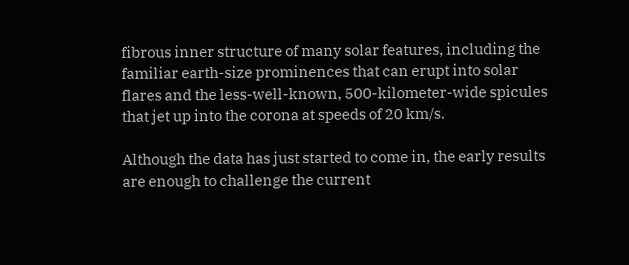fibrous inner structure of many solar features, including the familiar earth-size prominences that can erupt into solar flares and the less-well-known, 500-kilometer-wide spicules that jet up into the corona at speeds of 20 km/s.

Although the data has just started to come in, the early results are enough to challenge the current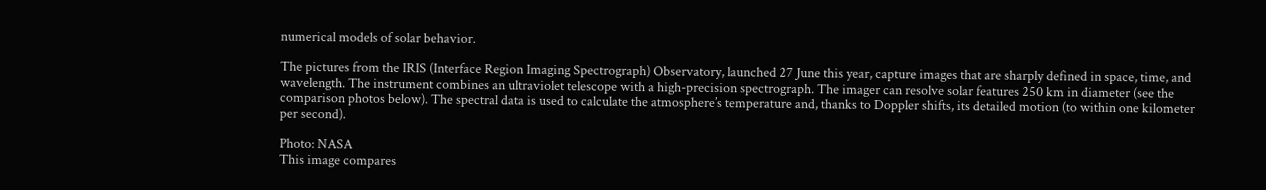numerical models of solar behavior.

The pictures from the IRIS (Interface Region Imaging Spectrograph) Observatory, launched 27 June this year, capture images that are sharply defined in space, time, and wavelength. The instrument combines an ultraviolet telescope with a high-precision spectrograph. The imager can resolve solar features 250 km in diameter (see the comparison photos below). The spectral data is used to calculate the atmosphere’s temperature and, thanks to Doppler shifts, its detailed motion (to within one kilometer per second).

Photo: NASA
This image compares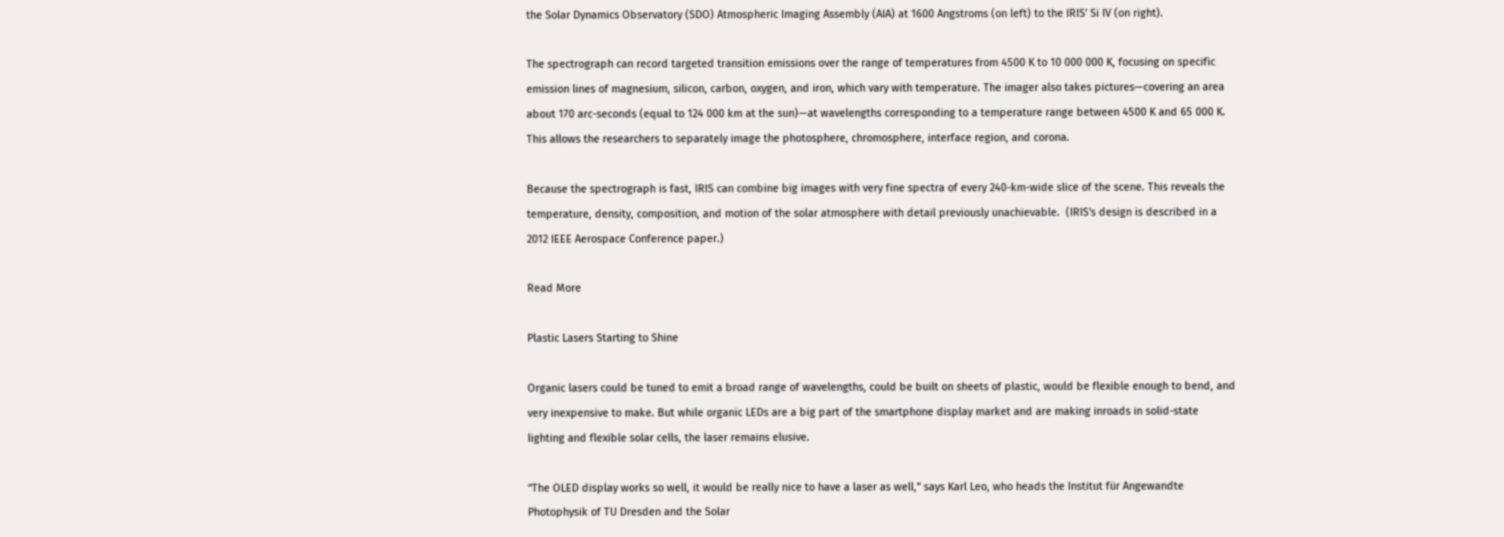the Solar Dynamics Observatory (SDO) Atmospheric Imaging Assembly (AIA) at 1600 Angstroms (on left) to the IRIS' Si IV (on right).

The spectrograph can record targeted transition emissions over the range of temperatures from 4500 K to 10 000 000 K, focusing on specific emission lines of magnesium, silicon, carbon, oxygen, and iron, which vary with temperature. The imager also takes pictures—covering an area about 170 arc-seconds (equal to 124 000 km at the sun)—at wavelengths corresponding to a temperature range between 4500 K and 65 000 K. This allows the researchers to separately image the photosphere, chromosphere, interface region, and corona.

Because the spectrograph is fast, IRIS can combine big images with very fine spectra of every 240-km-wide slice of the scene. This reveals the temperature, density, composition, and motion of the solar atmosphere with detail previously unachievable.  (IRIS's design is described in a 2012 IEEE Aerospace Conference paper.)

Read More

Plastic Lasers Starting to Shine

Organic lasers could be tuned to emit a broad range of wavelengths, could be built on sheets of plastic, would be flexible enough to bend, and very inexpensive to make. But while organic LEDs are a big part of the smartphone display market and are making inroads in solid-state lighting and flexible solar cells, the laser remains elusive.

“The OLED display works so well, it would be really nice to have a laser as well,” says Karl Leo, who heads the Institut für Angewandte Photophysik of TU Dresden and the Solar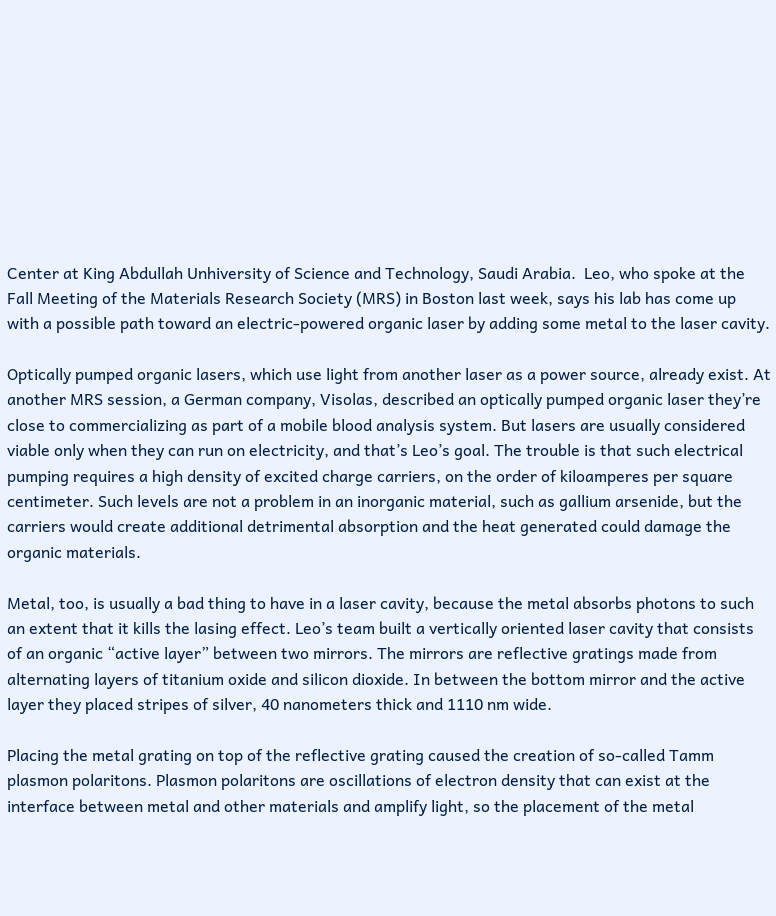Center at King Abdullah Unhiversity of Science and Technology, Saudi Arabia.  Leo, who spoke at the Fall Meeting of the Materials Research Society (MRS) in Boston last week, says his lab has come up with a possible path toward an electric-powered organic laser by adding some metal to the laser cavity.

Optically pumped organic lasers, which use light from another laser as a power source, already exist. At another MRS session, a German company, Visolas, described an optically pumped organic laser they’re close to commercializing as part of a mobile blood analysis system. But lasers are usually considered viable only when they can run on electricity, and that’s Leo’s goal. The trouble is that such electrical pumping requires a high density of excited charge carriers, on the order of kiloamperes per square centimeter. Such levels are not a problem in an inorganic material, such as gallium arsenide, but the carriers would create additional detrimental absorption and the heat generated could damage the organic materials.

Metal, too, is usually a bad thing to have in a laser cavity, because the metal absorbs photons to such an extent that it kills the lasing effect. Leo’s team built a vertically oriented laser cavity that consists of an organic “active layer” between two mirrors. The mirrors are reflective gratings made from alternating layers of titanium oxide and silicon dioxide. In between the bottom mirror and the active layer they placed stripes of silver, 40 nanometers thick and 1110 nm wide.

Placing the metal grating on top of the reflective grating caused the creation of so-called Tamm plasmon polaritons. Plasmon polaritons are oscillations of electron density that can exist at the interface between metal and other materials and amplify light, so the placement of the metal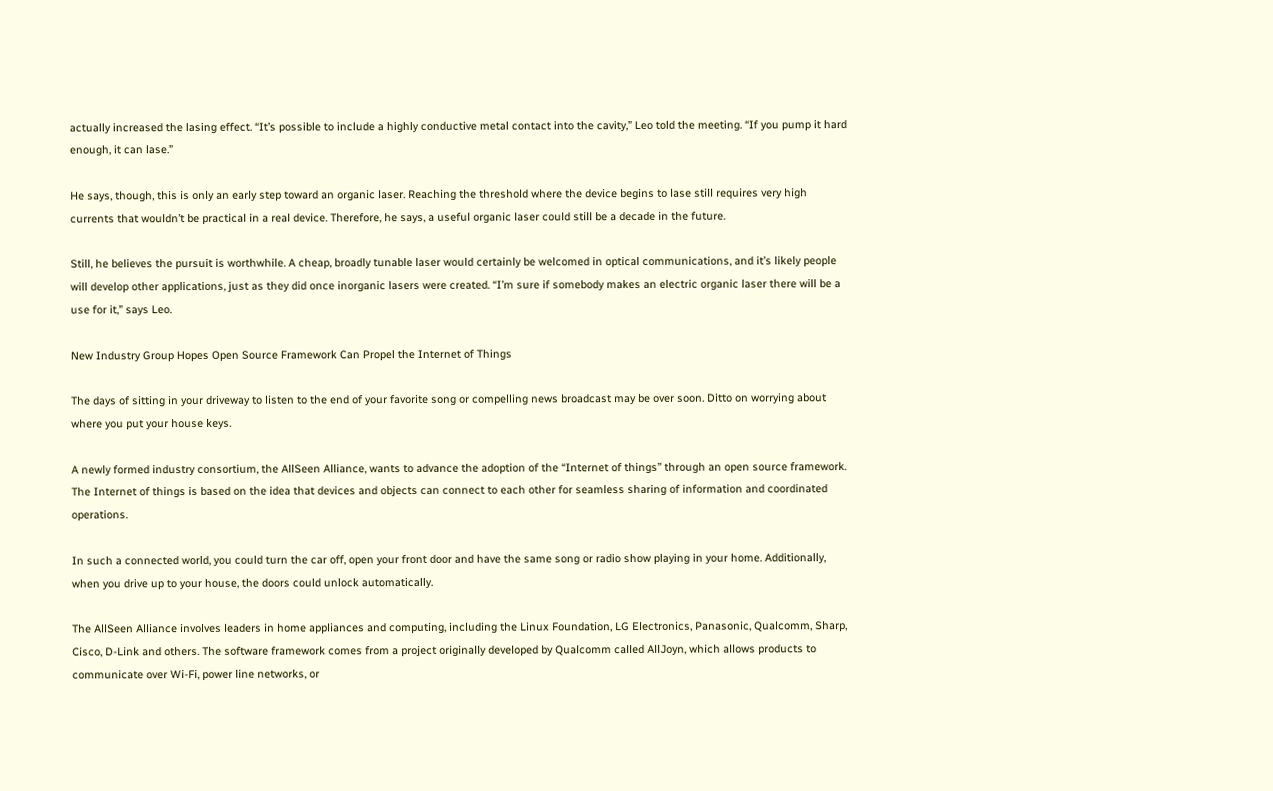actually increased the lasing effect. “It’s possible to include a highly conductive metal contact into the cavity,” Leo told the meeting. “If you pump it hard enough, it can lase.”

He says, though, this is only an early step toward an organic laser. Reaching the threshold where the device begins to lase still requires very high currents that wouldn’t be practical in a real device. Therefore, he says, a useful organic laser could still be a decade in the future.

Still, he believes the pursuit is worthwhile. A cheap, broadly tunable laser would certainly be welcomed in optical communications, and it’s likely people will develop other applications, just as they did once inorganic lasers were created. “I’m sure if somebody makes an electric organic laser there will be a use for it,” says Leo.

New Industry Group Hopes Open Source Framework Can Propel the Internet of Things

The days of sitting in your driveway to listen to the end of your favorite song or compelling news broadcast may be over soon. Ditto on worrying about where you put your house keys.

A newly formed industry consortium, the AllSeen Alliance, wants to advance the adoption of the “Internet of things” through an open source framework. The Internet of things is based on the idea that devices and objects can connect to each other for seamless sharing of information and coordinated operations.

In such a connected world, you could turn the car off, open your front door and have the same song or radio show playing in your home. Additionally, when you drive up to your house, the doors could unlock automatically.

The AllSeen Alliance involves leaders in home appliances and computing, including the Linux Foundation, LG Electronics, Panasonic, Qualcomm, Sharp, Cisco, D-Link and others. The software framework comes from a project originally developed by Qualcomm called AllJoyn, which allows products to communicate over Wi-Fi, power line networks, or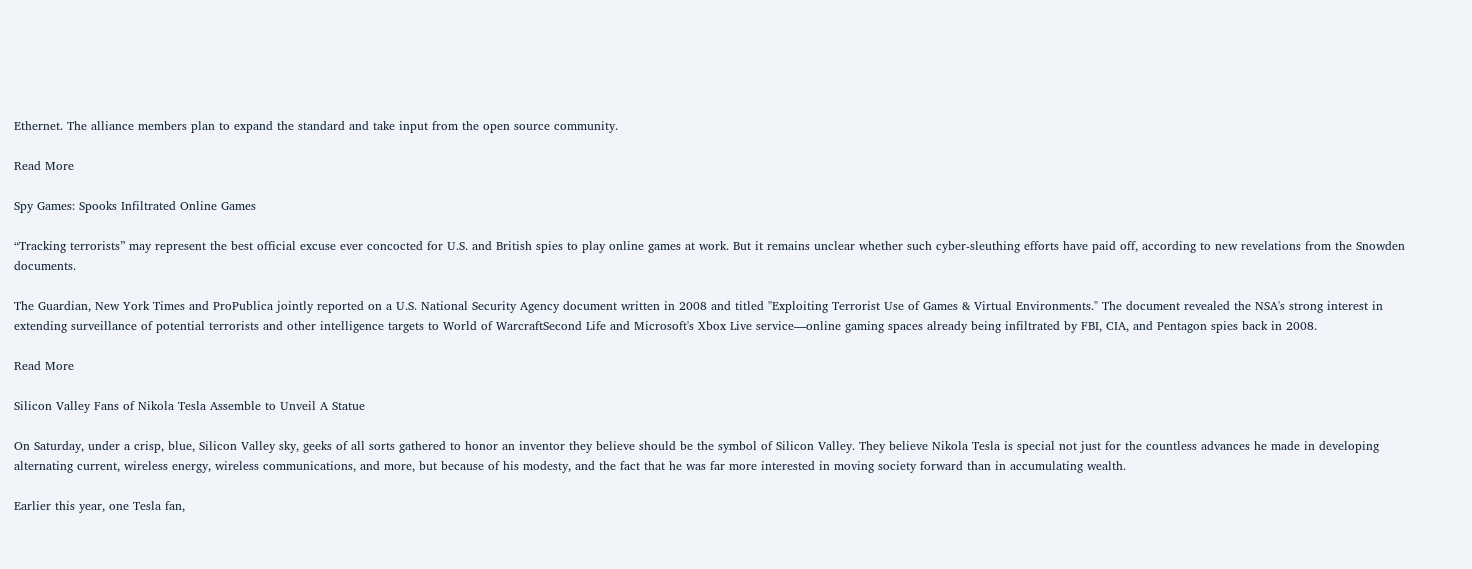Ethernet. The alliance members plan to expand the standard and take input from the open source community.

Read More

Spy Games: Spooks Infiltrated Online Games

“Tracking terrorists” may represent the best official excuse ever concocted for U.S. and British spies to play online games at work. But it remains unclear whether such cyber-sleuthing efforts have paid off, according to new revelations from the Snowden documents.

The Guardian, New York Times and ProPublica jointly reported on a U.S. National Security Agency document written in 2008 and titled "Exploiting Terrorist Use of Games & Virtual Environments." The document revealed the NSA's strong interest in extending surveillance of potential terrorists and other intelligence targets to World of WarcraftSecond Life and Microsoft's Xbox Live service—online gaming spaces already being infiltrated by FBI, CIA, and Pentagon spies back in 2008.

Read More

Silicon Valley Fans of Nikola Tesla Assemble to Unveil A Statue

On Saturday, under a crisp, blue, Silicon Valley sky, geeks of all sorts gathered to honor an inventor they believe should be the symbol of Silicon Valley. They believe Nikola Tesla is special not just for the countless advances he made in developing alternating current, wireless energy, wireless communications, and more, but because of his modesty, and the fact that he was far more interested in moving society forward than in accumulating wealth.

Earlier this year, one Tesla fan,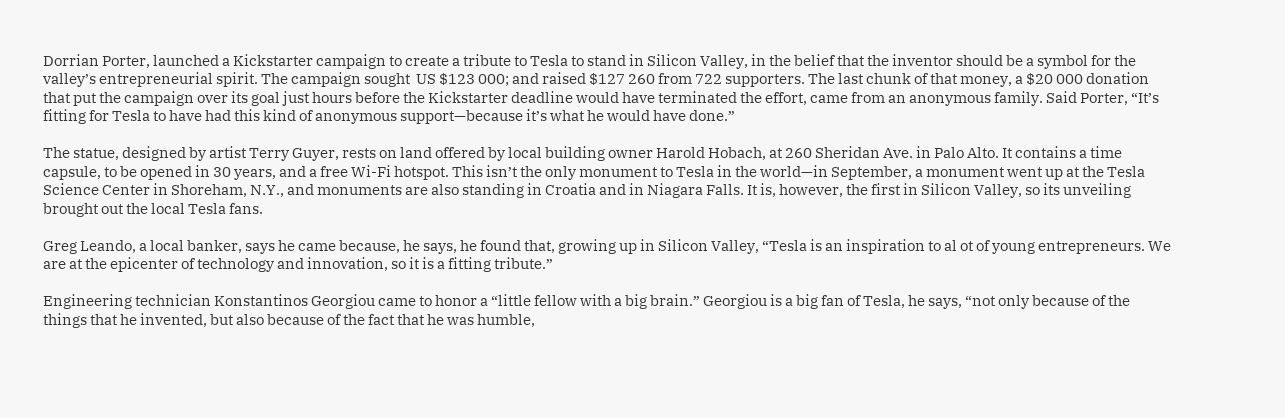Dorrian Porter, launched a Kickstarter campaign to create a tribute to Tesla to stand in Silicon Valley, in the belief that the inventor should be a symbol for the valley’s entrepreneurial spirit. The campaign sought  US $123 000; and raised $127 260 from 722 supporters. The last chunk of that money, a $20 000 donation that put the campaign over its goal just hours before the Kickstarter deadline would have terminated the effort, came from an anonymous family. Said Porter, “It’s fitting for Tesla to have had this kind of anonymous support—because it’s what he would have done.”

The statue, designed by artist Terry Guyer, rests on land offered by local building owner Harold Hobach, at 260 Sheridan Ave. in Palo Alto. It contains a time capsule, to be opened in 30 years, and a free Wi-Fi hotspot. This isn’t the only monument to Tesla in the world—in September, a monument went up at the Tesla Science Center in Shoreham, N.Y., and monuments are also standing in Croatia and in Niagara Falls. It is, however, the first in Silicon Valley, so its unveiling brought out the local Tesla fans.

Greg Leando, a local banker, says he came because, he says, he found that, growing up in Silicon Valley, “Tesla is an inspiration to al ot of young entrepreneurs. We are at the epicenter of technology and innovation, so it is a fitting tribute.”

Engineering technician Konstantinos Georgiou came to honor a “little fellow with a big brain.” Georgiou is a big fan of Tesla, he says, “not only because of the things that he invented, but also because of the fact that he was humble,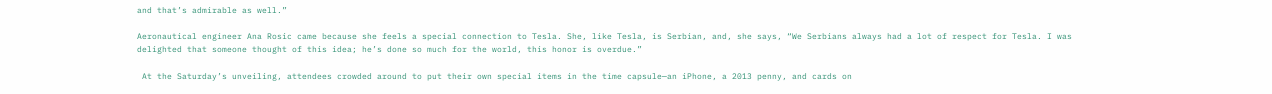and that’s admirable as well.”

Aeronautical engineer Ana Rosic came because she feels a special connection to Tesla. She, like Tesla, is Serbian, and, she says, “We Serbians always had a lot of respect for Tesla. I was delighted that someone thought of this idea; he’s done so much for the world, this honor is overdue.”

 At the Saturday’s unveiling, attendees crowded around to put their own special items in the time capsule—an iPhone, a 2013 penny, and cards on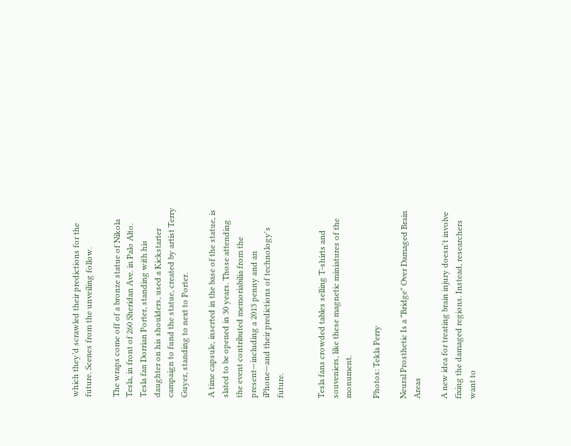which they’d scrawled their predictions for the future. Scenes from the unveiling follow.

The wraps come off of a bronze statue of Nikola Tesla, in front of 260 Sheridan Ave. in Palo Alto. Tesla fan Dorrian Porter, standing with his daughter on his shoulders, used a Kickstarter campaign to fund the statue, created by artist Terry Guyer, standing to next to Porter.

A time capsule, inserted in the base of the statue, is slated to be opened in 30 years. Those attending the event contributed memoriabilia from the present—including a 2013 penny and an iPhone—and their predictions of technology's future.


Tesla fans crowded tables selling T-shirts and souveniers, like these magnetic miniatures of the monument.

Photos: Tekla Perry

Neural Prosthetic Is a "Bridge" Over Damaged Brain Areas

A new idea for treating brain injury doesn't involve fixing the damaged regions. Instead, researchers want to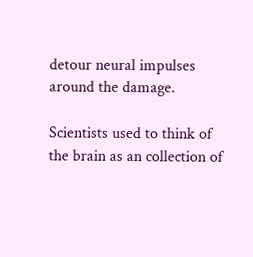detour neural impulses around the damage.

Scientists used to think of the brain as an collection of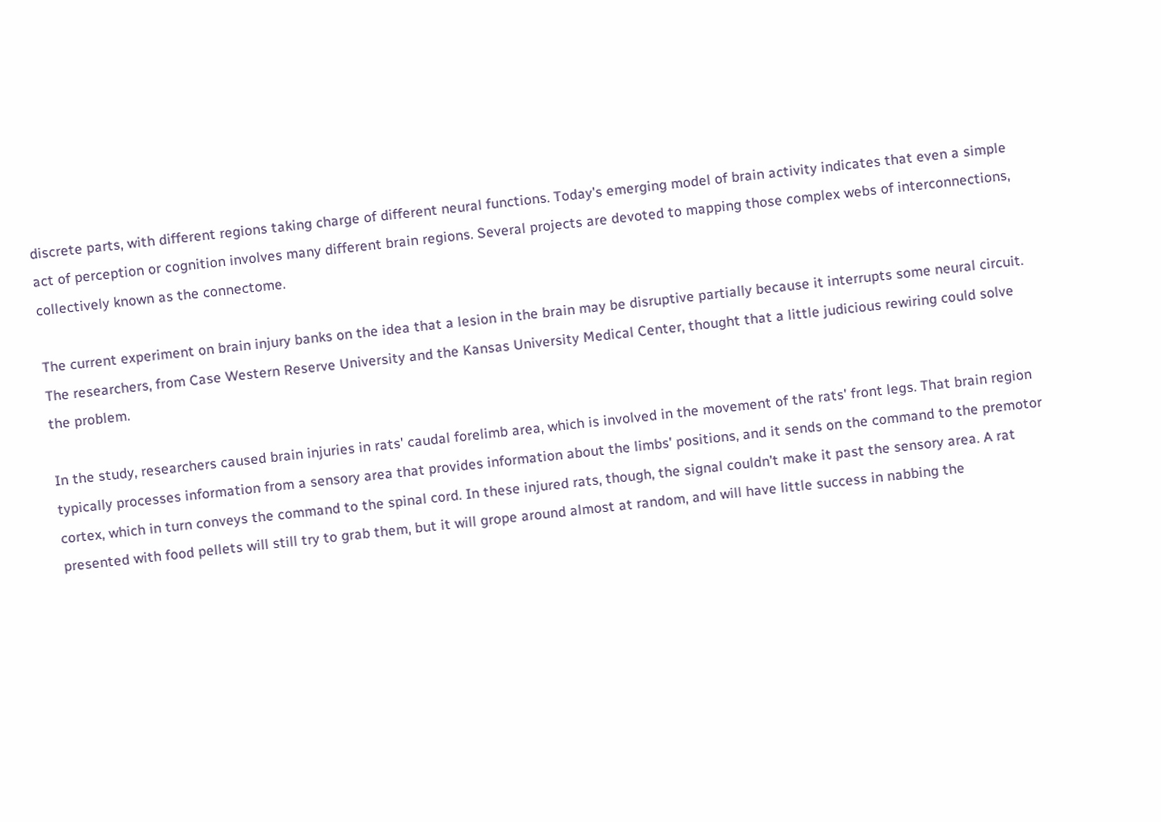discrete parts, with different regions taking charge of different neural functions. Today's emerging model of brain activity indicates that even a simple act of perception or cognition involves many different brain regions. Several projects are devoted to mapping those complex webs of interconnections, collectively known as the connectome.

The current experiment on brain injury banks on the idea that a lesion in the brain may be disruptive partially because it interrupts some neural circuit. The researchers, from Case Western Reserve University and the Kansas University Medical Center, thought that a little judicious rewiring could solve the problem.

In the study, researchers caused brain injuries in rats' caudal forelimb area, which is involved in the movement of the rats' front legs. That brain region typically processes information from a sensory area that provides information about the limbs' positions, and it sends on the command to the premotor cortex, which in turn conveys the command to the spinal cord. In these injured rats, though, the signal couldn't make it past the sensory area. A rat presented with food pellets will still try to grab them, but it will grope around almost at random, and will have little success in nabbing the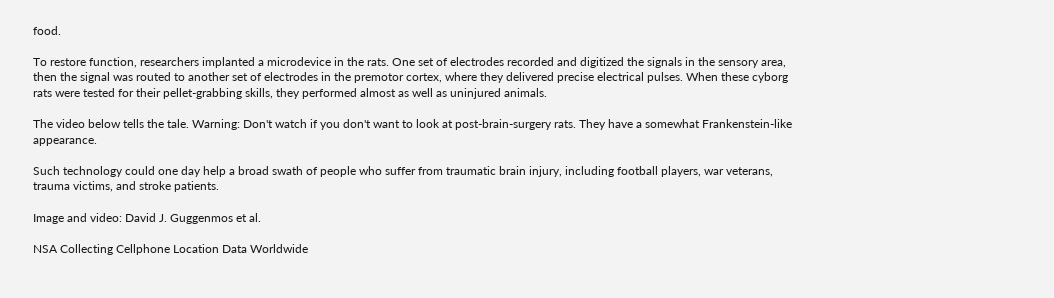food.

To restore function, researchers implanted a microdevice in the rats. One set of electrodes recorded and digitized the signals in the sensory area, then the signal was routed to another set of electrodes in the premotor cortex, where they delivered precise electrical pulses. When these cyborg rats were tested for their pellet-grabbing skills, they performed almost as well as uninjured animals.

The video below tells the tale. Warning: Don't watch if you don't want to look at post-brain-surgery rats. They have a somewhat Frankenstein-like appearance.

Such technology could one day help a broad swath of people who suffer from traumatic brain injury, including football players, war veterans, trauma victims, and stroke patients.

Image and video: David J. Guggenmos et al.

NSA Collecting Cellphone Location Data Worldwide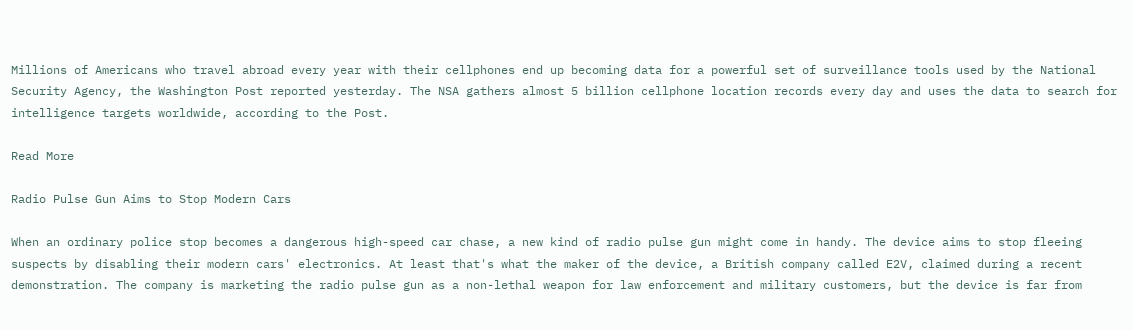Millions of Americans who travel abroad every year with their cellphones end up becoming data for a powerful set of surveillance tools used by the National Security Agency, the Washington Post reported yesterday. The NSA gathers almost 5 billion cellphone location records every day and uses the data to search for intelligence targets worldwide, according to the Post.

Read More

Radio Pulse Gun Aims to Stop Modern Cars

When an ordinary police stop becomes a dangerous high-speed car chase, a new kind of radio pulse gun might come in handy. The device aims to stop fleeing suspects by disabling their modern cars' electronics. At least that's what the maker of the device, a British company called E2V, claimed during a recent demonstration. The company is marketing the radio pulse gun as a non-lethal weapon for law enforcement and military customers, but the device is far from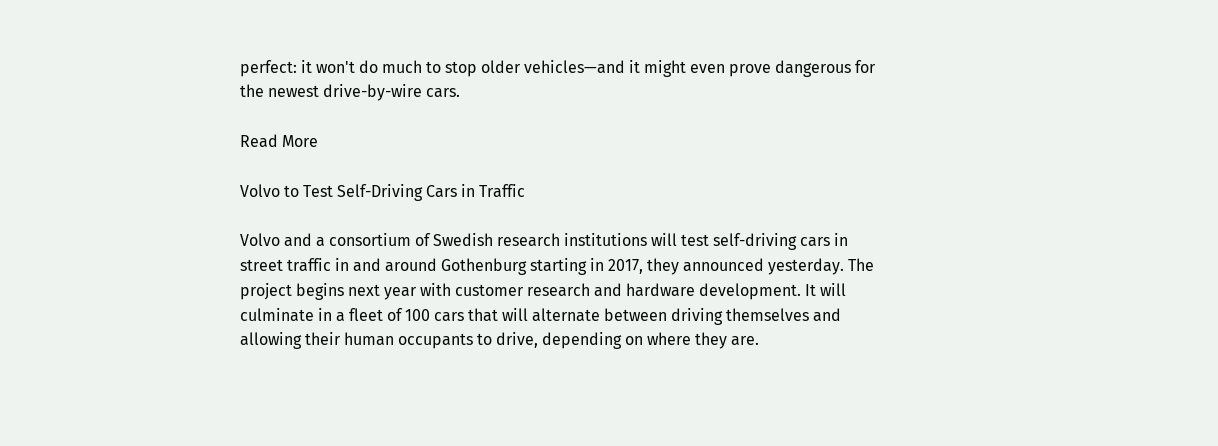perfect: it won't do much to stop older vehicles—and it might even prove dangerous for the newest drive-by-wire cars.

Read More

Volvo to Test Self-Driving Cars in Traffic

Volvo and a consortium of Swedish research institutions will test self-driving cars in street traffic in and around Gothenburg starting in 2017, they announced yesterday. The project begins next year with customer research and hardware development. It will culminate in a fleet of 100 cars that will alternate between driving themselves and allowing their human occupants to drive, depending on where they are.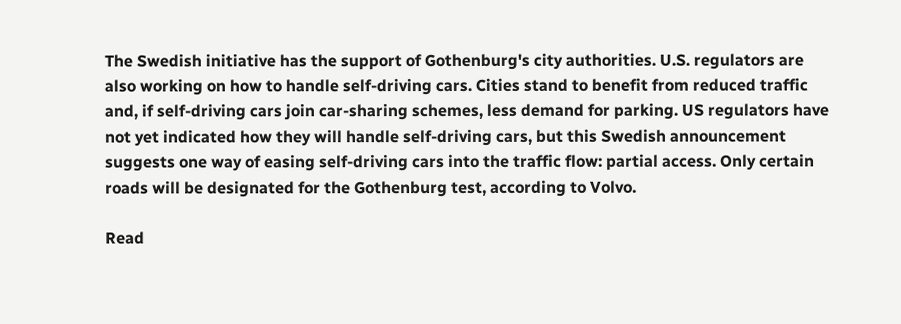The Swedish initiative has the support of Gothenburg's city authorities. U.S. regulators are also working on how to handle self-driving cars. Cities stand to benefit from reduced traffic and, if self-driving cars join car-sharing schemes, less demand for parking. US regulators have not yet indicated how they will handle self-driving cars, but this Swedish announcement suggests one way of easing self-driving cars into the traffic flow: partial access. Only certain roads will be designated for the Gothenburg test, according to Volvo.

Read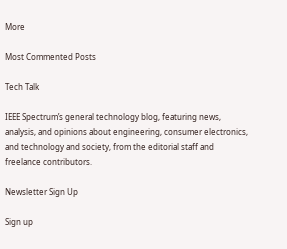More

Most Commented Posts

Tech Talk

IEEE Spectrum’s general technology blog, featuring news, analysis, and opinions about engineering, consumer electronics, and technology and society, from the editorial staff and freelance contributors.

Newsletter Sign Up

Sign up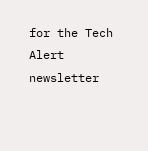for the Tech Alert newsletter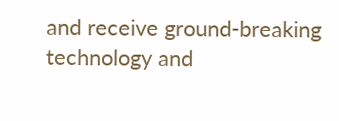and receive ground-breaking technology and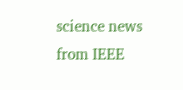science news from IEEE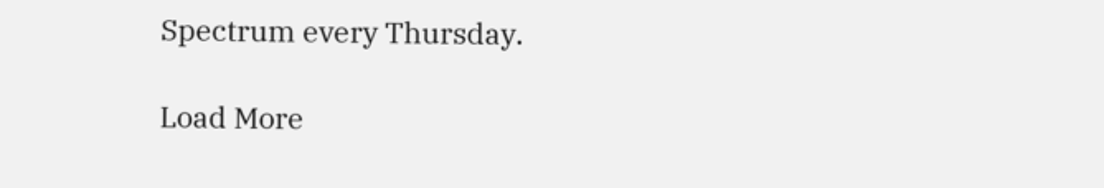Spectrum every Thursday.

Load More